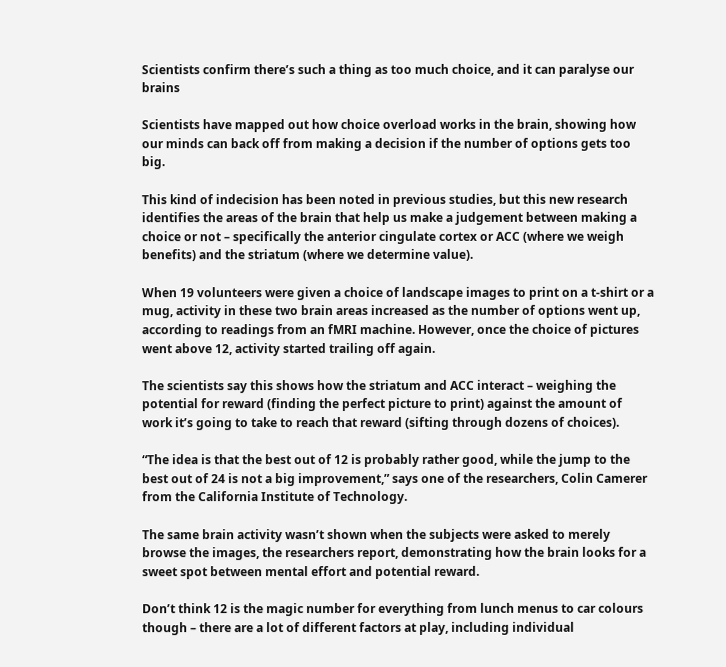Scientists confirm there’s such a thing as too much choice, and it can paralyse our brains

Scientists have mapped out how choice overload works in the brain, showing how our minds can back off from making a decision if the number of options gets too big.

This kind of indecision has been noted in previous studies, but this new research identifies the areas of the brain that help us make a judgement between making a choice or not – specifically the anterior cingulate cortex or ACC (where we weigh benefits) and the striatum (where we determine value).

When 19 volunteers were given a choice of landscape images to print on a t-shirt or a mug, activity in these two brain areas increased as the number of options went up, according to readings from an fMRI machine. However, once the choice of pictures went above 12, activity started trailing off again.

The scientists say this shows how the striatum and ACC interact – weighing the potential for reward (finding the perfect picture to print) against the amount of work it’s going to take to reach that reward (sifting through dozens of choices).

“The idea is that the best out of 12 is probably rather good, while the jump to the best out of 24 is not a big improvement,” says one of the researchers, Colin Camerer from the California Institute of Technology.

The same brain activity wasn’t shown when the subjects were asked to merely browse the images, the researchers report, demonstrating how the brain looks for a sweet spot between mental effort and potential reward.

Don’t think 12 is the magic number for everything from lunch menus to car colours though – there are a lot of different factors at play, including individual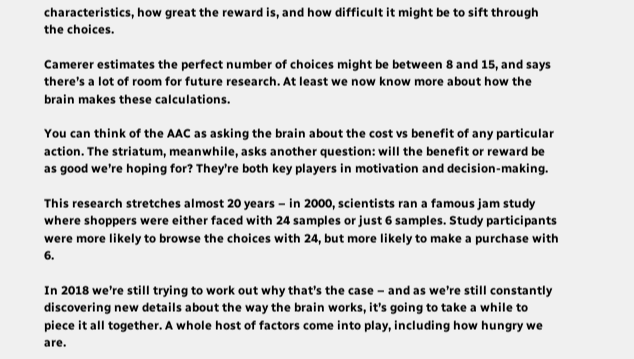characteristics, how great the reward is, and how difficult it might be to sift through the choices.

Camerer estimates the perfect number of choices might be between 8 and 15, and says there’s a lot of room for future research. At least we now know more about how the brain makes these calculations.

You can think of the AAC as asking the brain about the cost vs benefit of any particular action. The striatum, meanwhile, asks another question: will the benefit or reward be as good we’re hoping for? They’re both key players in motivation and decision-making.

This research stretches almost 20 years – in 2000, scientists ran a famous jam study where shoppers were either faced with 24 samples or just 6 samples. Study participants were more likely to browse the choices with 24, but more likely to make a purchase with 6.

In 2018 we’re still trying to work out why that’s the case – and as we’re still constantly discovering new details about the way the brain works, it’s going to take a while to piece it all together. A whole host of factors come into play, including how hungry we are.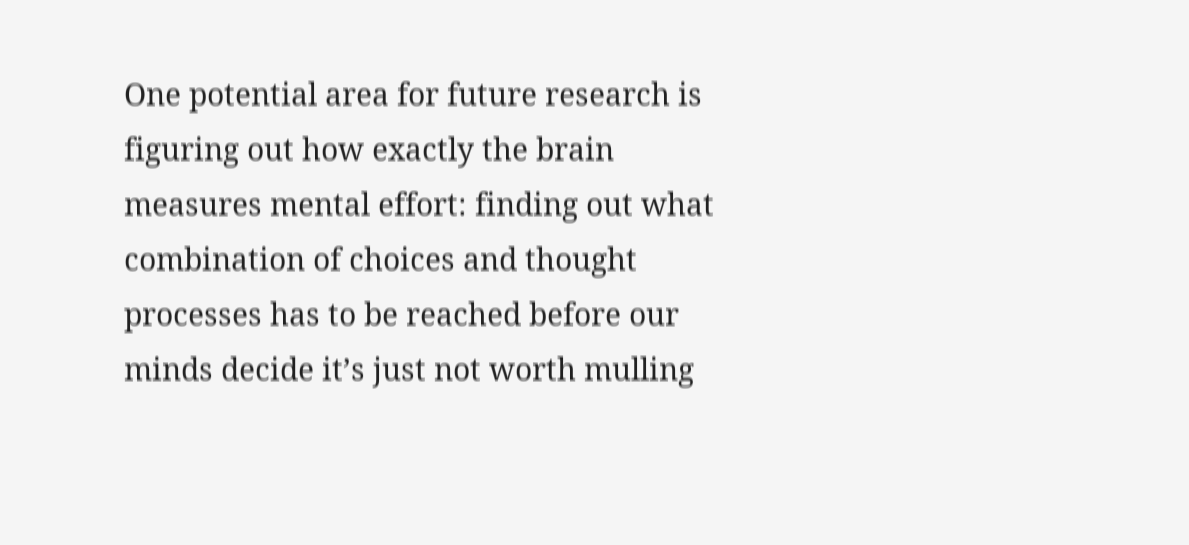One potential area for future research is figuring out how exactly the brain measures mental effort: finding out what combination of choices and thought processes has to be reached before our minds decide it’s just not worth mulling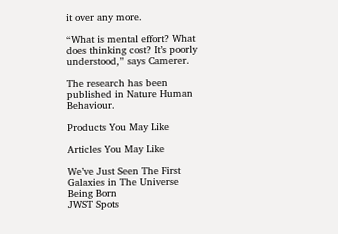it over any more.

“What is mental effort? What does thinking cost? It’s poorly understood,” says Camerer.

The research has been published in Nature Human Behaviour.

Products You May Like

Articles You May Like

We’ve Just Seen The First Galaxies in The Universe Being Born
JWST Spots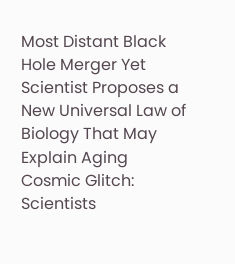Most Distant Black Hole Merger Yet
Scientist Proposes a New Universal Law of Biology That May Explain Aging
Cosmic Glitch: Scientists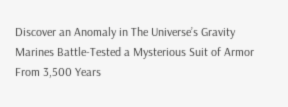Discover an Anomaly in The Universe’s Gravity
Marines Battle-Tested a Mysterious Suit of Armor From 3,500 Years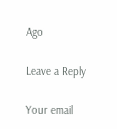Ago

Leave a Reply

Your email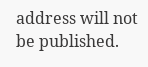address will not be published.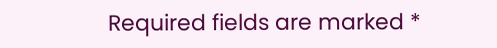Required fields are marked *